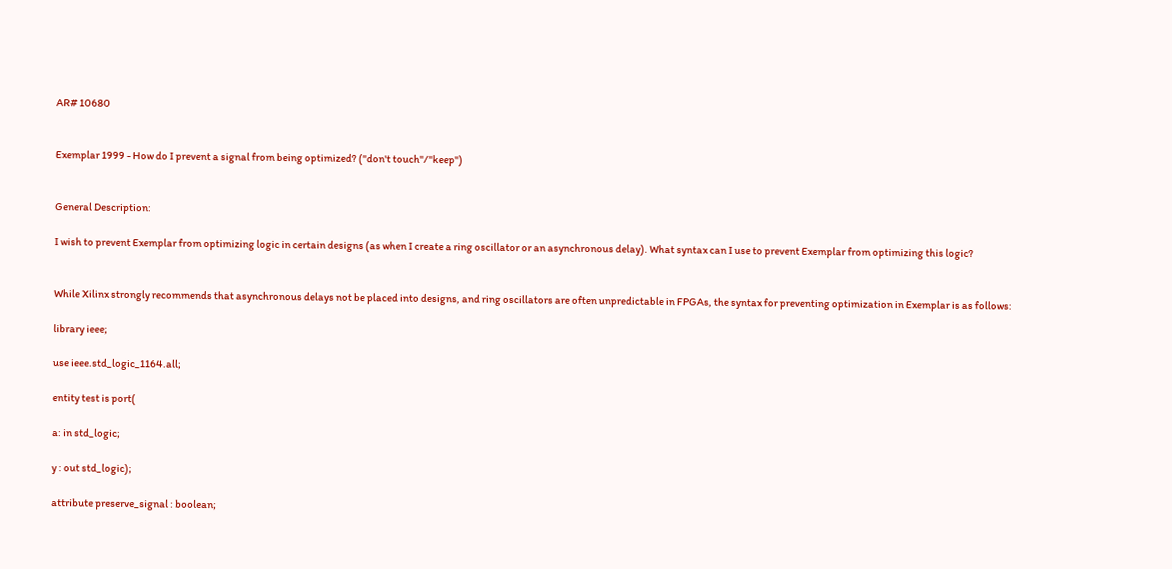AR# 10680


Exemplar 1999 - How do I prevent a signal from being optimized? ("don't touch"/"keep")


General Description:

I wish to prevent Exemplar from optimizing logic in certain designs (as when I create a ring oscillator or an asynchronous delay). What syntax can I use to prevent Exemplar from optimizing this logic?


While Xilinx strongly recommends that asynchronous delays not be placed into designs, and ring oscillators are often unpredictable in FPGAs, the syntax for preventing optimization in Exemplar is as follows:

library ieee;

use ieee.std_logic_1164.all;

entity test is port(

a: in std_logic;

y : out std_logic);

attribute preserve_signal : boolean;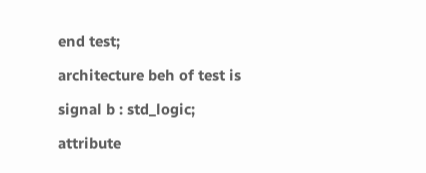end test;

architecture beh of test is

signal b : std_logic;

attribute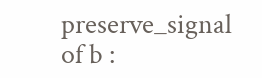preserve_signal of b :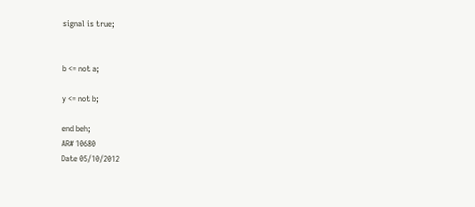signal is true;


b <= not a;

y <= not b;

end beh;
AR# 10680
Date 05/10/2012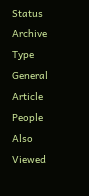Status Archive
Type General Article
People Also Viewed